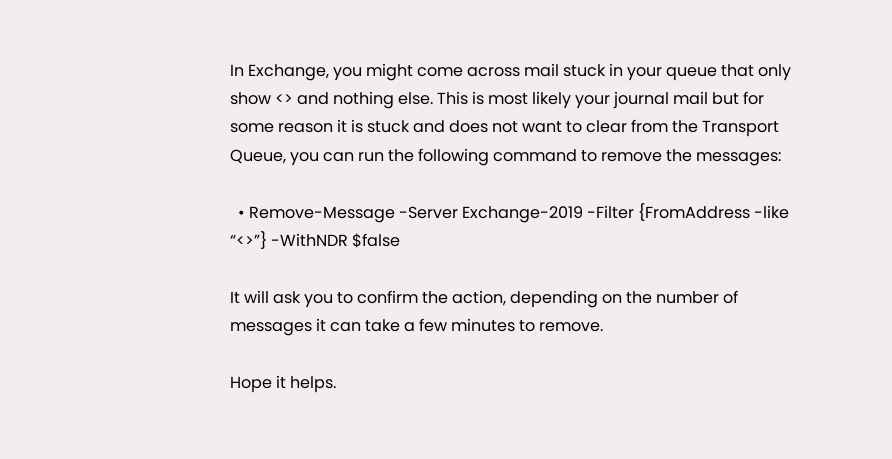In Exchange, you might come across mail stuck in your queue that only show <> and nothing else. This is most likely your journal mail but for some reason it is stuck and does not want to clear from the Transport Queue, you can run the following command to remove the messages:

  • Remove-Message -Server Exchange-2019 -Filter {FromAddress -like “<>”} -WithNDR $false

It will ask you to confirm the action, depending on the number of messages it can take a few minutes to remove.

Hope it helps.